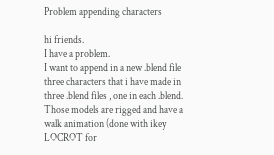Problem appending characters

hi friends.
I have a problem.
I want to append in a new .blend file three characters that i have made in three .blend files , one in each .blend.
Those models are rigged and have a walk animation (done with ikey LOCROT for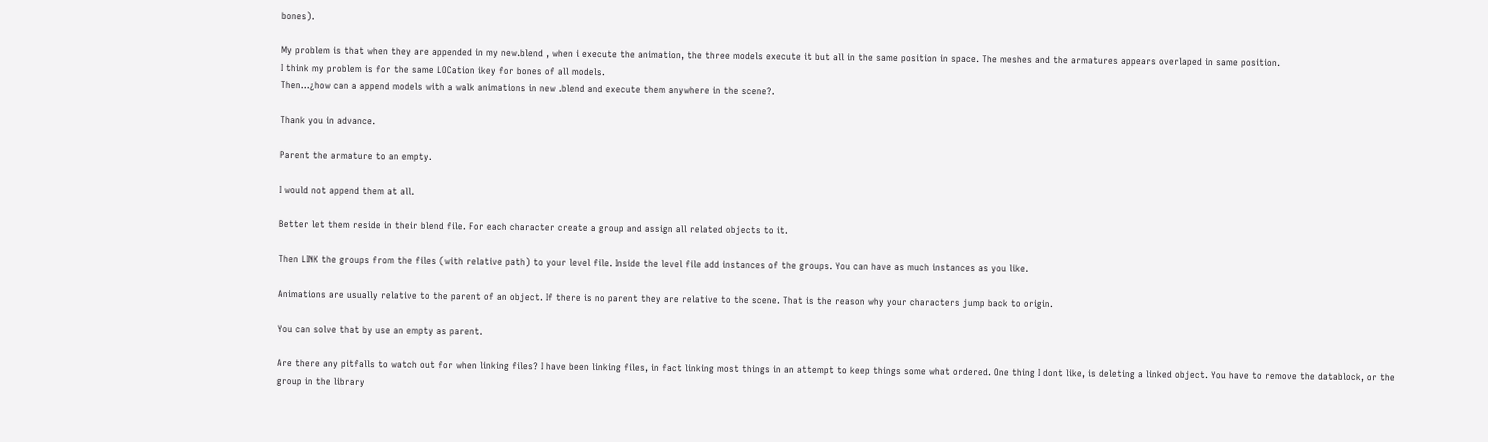bones).

My problem is that when they are appended in my new.blend , when i execute the animation, the three models execute it but all in the same position in space. The meshes and the armatures appears overlaped in same position.
I think my problem is for the same LOCation ikey for bones of all models.
Then…¿how can a append models with a walk animations in new .blend and execute them anywhere in the scene?.

Thank you in advance.

Parent the armature to an empty.

I would not append them at all.

Better let them reside in their blend file. For each character create a group and assign all related objects to it.

Then LINK the groups from the files (with relative path) to your level file. Inside the level file add instances of the groups. You can have as much instances as you like.

Animations are usually relative to the parent of an object. If there is no parent they are relative to the scene. That is the reason why your characters jump back to origin.

You can solve that by use an empty as parent.

Are there any pitfalls to watch out for when linking files? I have been linking files, in fact linking most things in an attempt to keep things some what ordered. One thing I dont like, is deleting a linked object. You have to remove the datablock, or the group in the library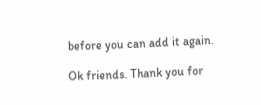before you can add it again.

Ok friends. Thank you for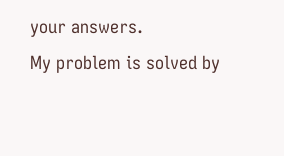your answers.
My problem is solved by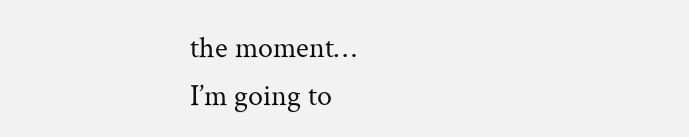the moment…
I’m going to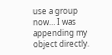use a group now… I was appending my object directly.